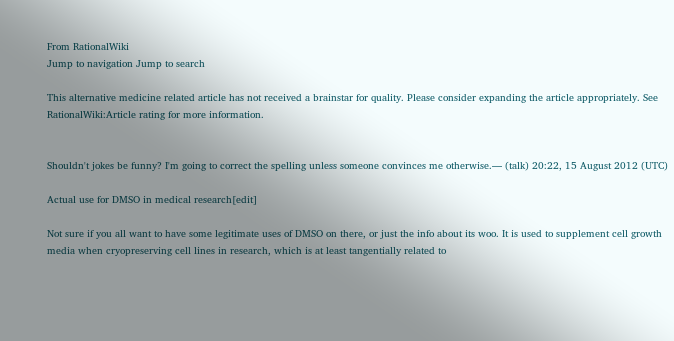From RationalWiki
Jump to navigation Jump to search

This alternative medicine related article has not received a brainstar for quality. Please consider expanding the article appropriately. See RationalWiki:Article rating for more information.


Shouldn't jokes be funny? I'm going to correct the spelling unless someone convinces me otherwise.— (talk) 20:22, 15 August 2012 (UTC)

Actual use for DMSO in medical research[edit]

Not sure if you all want to have some legitimate uses of DMSO on there, or just the info about its woo. It is used to supplement cell growth media when cryopreserving cell lines in research, which is at least tangentially related to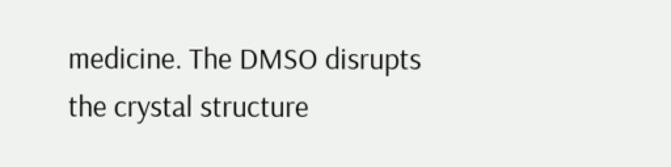medicine. The DMSO disrupts the crystal structure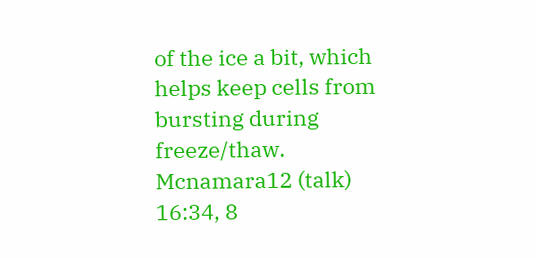of the ice a bit, which helps keep cells from bursting during freeze/thaw. Mcnamara12 (talk) 16:34, 8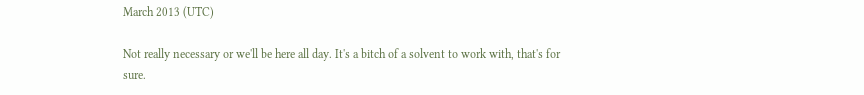March 2013 (UTC)

Not really necessary or we'll be here all day. It's a bitch of a solvent to work with, that's for sure.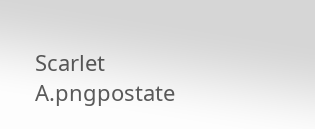Scarlet A.pngpostate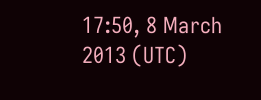17:50, 8 March 2013 (UTC)